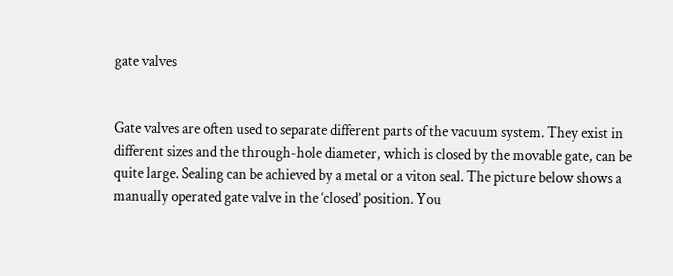gate valves


Gate valves are often used to separate different parts of the vacuum system. They exist in different sizes and the through-hole diameter, which is closed by the movable gate, can be quite large. Sealing can be achieved by a metal or a viton seal. The picture below shows a manually operated gate valve in the ‘closed’ position. You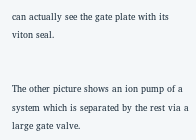can actually see the gate plate with its viton seal.


The other picture shows an ion pump of a system which is separated by the rest via a large gate valve.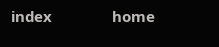index               home